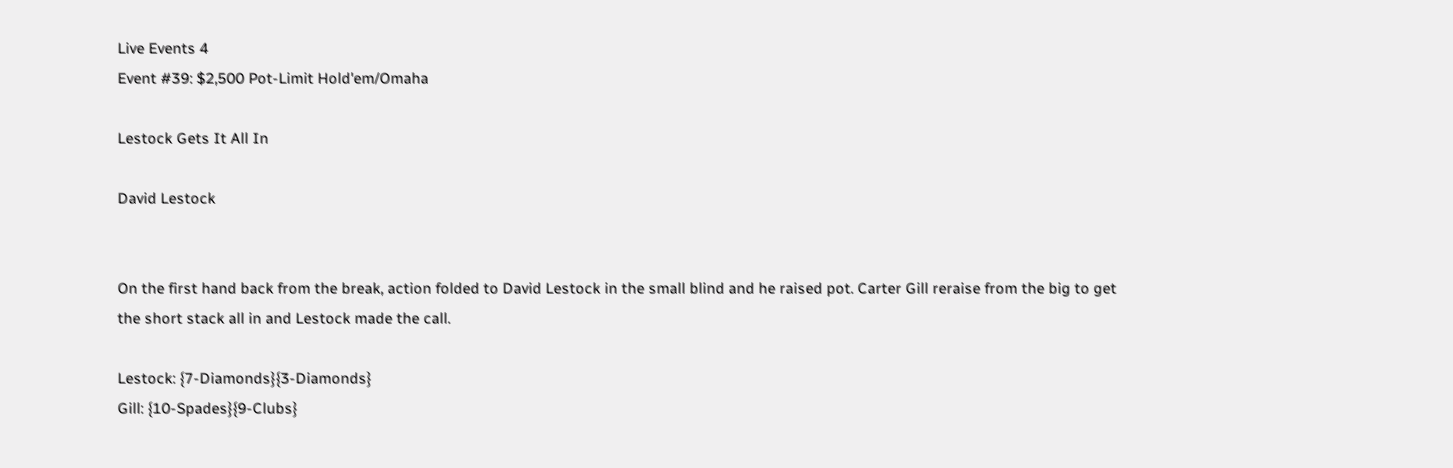Live Events 4
Event #39: $2,500 Pot-Limit Hold'em/Omaha

Lestock Gets It All In

David Lestock


On the first hand back from the break, action folded to David Lestock in the small blind and he raised pot. Carter Gill reraise from the big to get the short stack all in and Lestock made the call.

Lestock: {7-Diamonds}{3-Diamonds}
Gill: {10-Spades}{9-Clubs}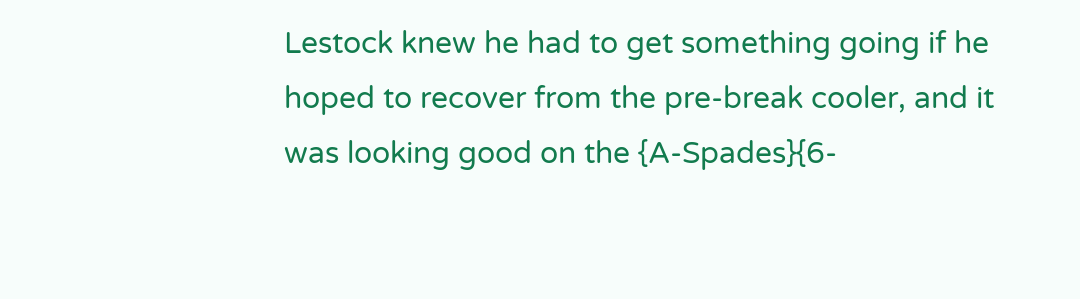Lestock knew he had to get something going if he hoped to recover from the pre-break cooler, and it was looking good on the {A-Spades}{6-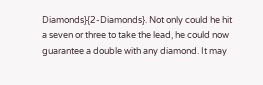Diamonds}{2-Diamonds}. Not only could he hit a seven or three to take the lead, he could now guarantee a double with any diamond. It may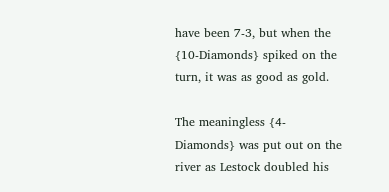have been 7-3, but when the {10-Diamonds} spiked on the turn, it was as good as gold.

The meaningless {4-Diamonds} was put out on the river as Lestock doubled his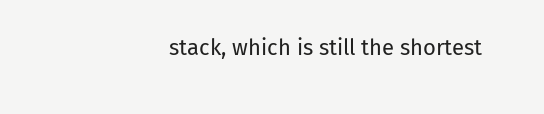stack, which is still the shortest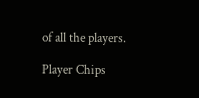of all the players.

Player Chips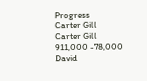Progress
Carter Gill
Carter Gill
911,000 -78,000
David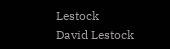Lestock
David Lestock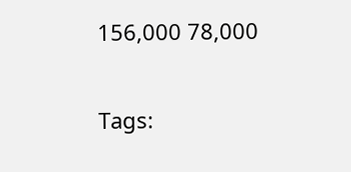156,000 78,000

Tags: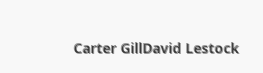Carter GillDavid Lestock